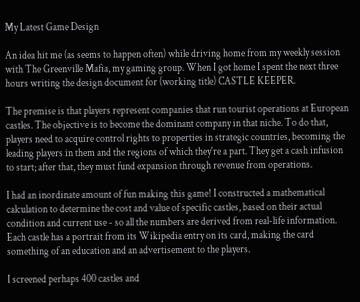My Latest Game Design

An idea hit me (as seems to happen often) while driving home from my weekly session with The Greenville Mafia, my gaming group. When I got home I spent the next three hours writing the design document for (working title) CASTLE KEEPER.

The premise is that players represent companies that run tourist operations at European castles. The objective is to become the dominant company in that niche. To do that, players need to acquire control rights to properties in strategic countries, becoming the leading players in them and the regions of which they're a part. They get a cash infusion to start; after that, they must fund expansion through revenue from operations.

I had an inordinate amount of fun making this game! I constructed a mathematical calculation to determine the cost and value of specific castles, based on their actual condition and current use - so all the numbers are derived from real-life information. Each castle has a portrait from its Wikipedia entry on its card, making the card something of an education and an advertisement to the players.

I screened perhaps 400 castles and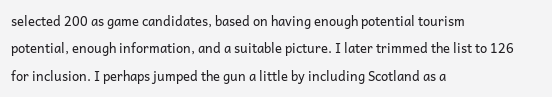selected 200 as game candidates, based on having enough potential tourism potential, enough information, and a suitable picture. I later trimmed the list to 126 for inclusion. I perhaps jumped the gun a little by including Scotland as a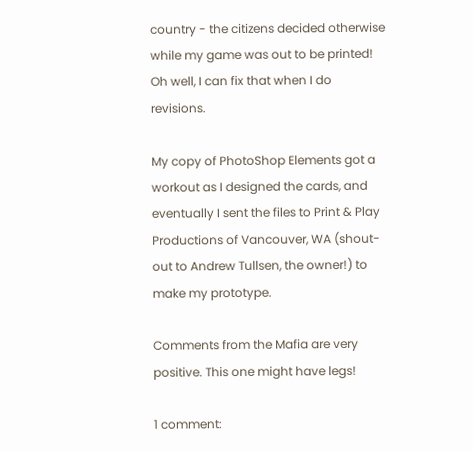country - the citizens decided otherwise while my game was out to be printed! Oh well, I can fix that when I do revisions.

My copy of PhotoShop Elements got a workout as I designed the cards, and eventually I sent the files to Print & Play Productions of Vancouver, WA (shout-out to Andrew Tullsen, the owner!) to make my prototype.

Comments from the Mafia are very positive. This one might have legs!

1 comment: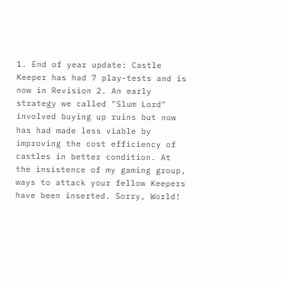1. End of year update: Castle Keeper has had 7 play-tests and is now in Revision 2. An early strategy we called "Slum Lord" involved buying up ruins but now has had made less viable by improving the cost efficiency of castles in better condition. At the insistence of my gaming group, ways to attack your fellow Keepers have been inserted. Sorry, World!